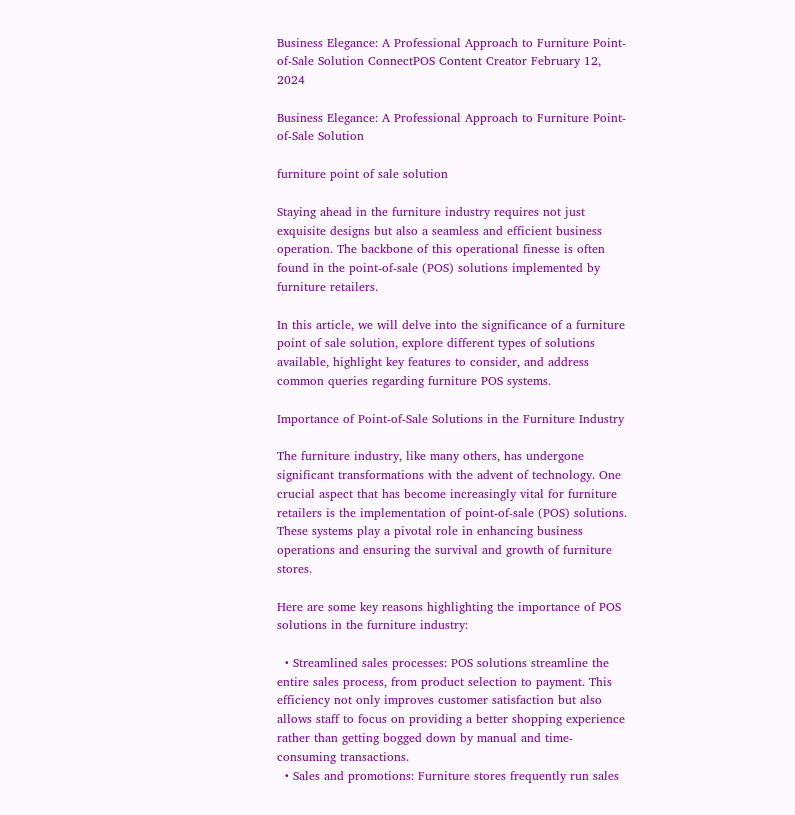Business Elegance: A Professional Approach to Furniture Point-of-Sale Solution ConnectPOS Content Creator February 12, 2024

Business Elegance: A Professional Approach to Furniture Point-of-Sale Solution

furniture point of sale solution

Staying ahead in the furniture industry requires not just exquisite designs but also a seamless and efficient business operation. The backbone of this operational finesse is often found in the point-of-sale (POS) solutions implemented by furniture retailers.

In this article, we will delve into the significance of a furniture point of sale solution, explore different types of solutions available, highlight key features to consider, and address common queries regarding furniture POS systems.

Importance of Point-of-Sale Solutions in the Furniture Industry

The furniture industry, like many others, has undergone significant transformations with the advent of technology. One crucial aspect that has become increasingly vital for furniture retailers is the implementation of point-of-sale (POS) solutions. These systems play a pivotal role in enhancing business operations and ensuring the survival and growth of furniture stores.

Here are some key reasons highlighting the importance of POS solutions in the furniture industry:

  • Streamlined sales processes: POS solutions streamline the entire sales process, from product selection to payment. This efficiency not only improves customer satisfaction but also allows staff to focus on providing a better shopping experience rather than getting bogged down by manual and time-consuming transactions.
  • Sales and promotions: Furniture stores frequently run sales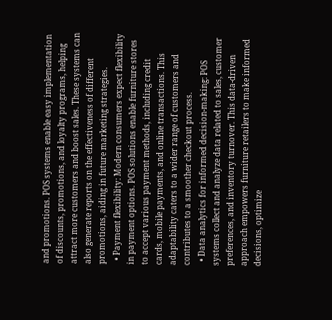and promotions. POS systems enable easy implementation of discounts, promotions, and loyalty programs, helping attract more customers and boost sales. These systems can also generate reports on the effectiveness of different promotions, aiding in future marketing strategies.
  • Payment flexibility: Modern consumers expect flexibility in payment options. POS solutions enable furniture stores to accept various payment methods, including credit cards, mobile payments, and online transactions. This adaptability caters to a wider range of customers and contributes to a smoother checkout process.
  • Data analytics for informed decision-making: POS systems collect and analyze data related to sales, customer preferences, and inventory turnover. This data-driven approach empowers furniture retailers to make informed decisions, optimize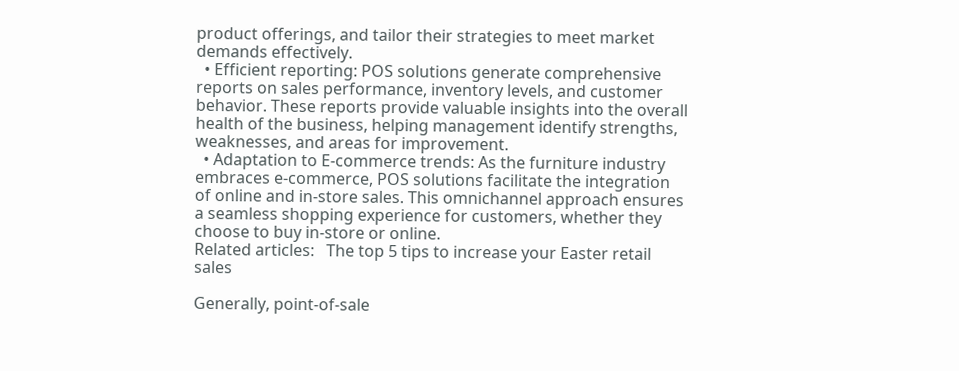product offerings, and tailor their strategies to meet market demands effectively.
  • Efficient reporting: POS solutions generate comprehensive reports on sales performance, inventory levels, and customer behavior. These reports provide valuable insights into the overall health of the business, helping management identify strengths, weaknesses, and areas for improvement.
  • Adaptation to E-commerce trends: As the furniture industry embraces e-commerce, POS solutions facilitate the integration of online and in-store sales. This omnichannel approach ensures a seamless shopping experience for customers, whether they choose to buy in-store or online.
Related articles:   The top 5 tips to increase your Easter retail sales

Generally, point-of-sale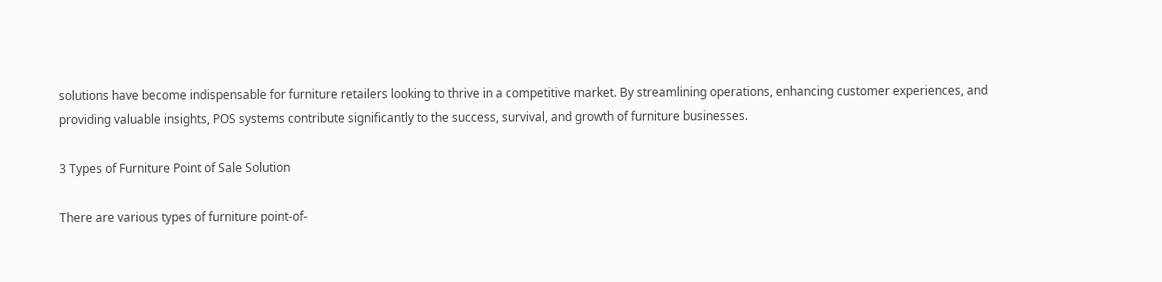solutions have become indispensable for furniture retailers looking to thrive in a competitive market. By streamlining operations, enhancing customer experiences, and providing valuable insights, POS systems contribute significantly to the success, survival, and growth of furniture businesses.

3 Types of Furniture Point of Sale Solution

There are various types of furniture point-of-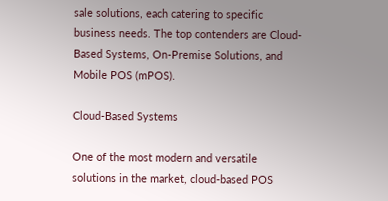sale solutions, each catering to specific business needs. The top contenders are Cloud-Based Systems, On-Premise Solutions, and Mobile POS (mPOS).

Cloud-Based Systems

One of the most modern and versatile solutions in the market, cloud-based POS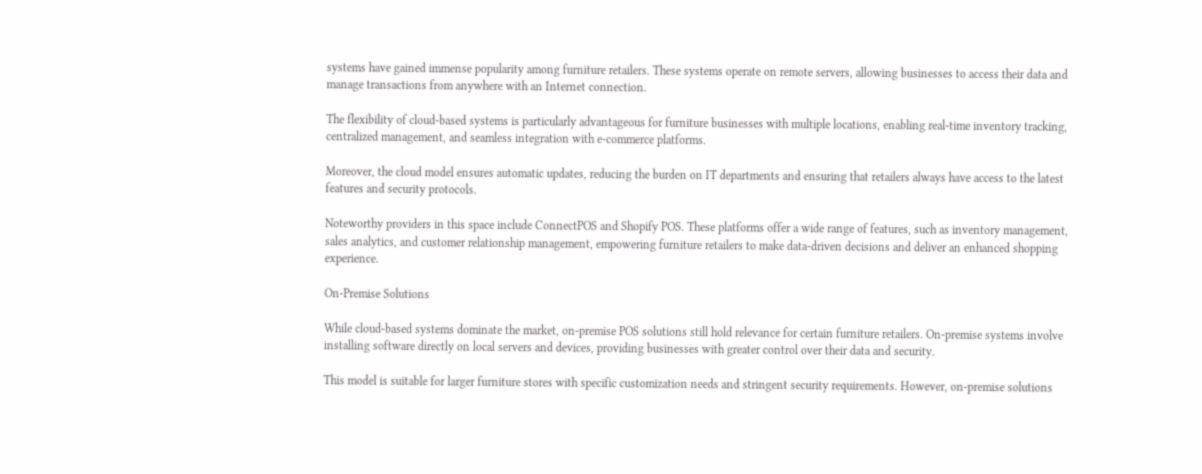systems have gained immense popularity among furniture retailers. These systems operate on remote servers, allowing businesses to access their data and manage transactions from anywhere with an Internet connection.

The flexibility of cloud-based systems is particularly advantageous for furniture businesses with multiple locations, enabling real-time inventory tracking, centralized management, and seamless integration with e-commerce platforms.

Moreover, the cloud model ensures automatic updates, reducing the burden on IT departments and ensuring that retailers always have access to the latest features and security protocols.

Noteworthy providers in this space include ConnectPOS and Shopify POS. These platforms offer a wide range of features, such as inventory management, sales analytics, and customer relationship management, empowering furniture retailers to make data-driven decisions and deliver an enhanced shopping experience.

On-Premise Solutions

While cloud-based systems dominate the market, on-premise POS solutions still hold relevance for certain furniture retailers. On-premise systems involve installing software directly on local servers and devices, providing businesses with greater control over their data and security.

This model is suitable for larger furniture stores with specific customization needs and stringent security requirements. However, on-premise solutions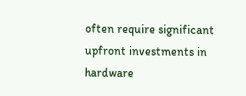often require significant upfront investments in hardware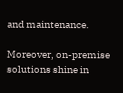and maintenance.

Moreover, on-premise solutions shine in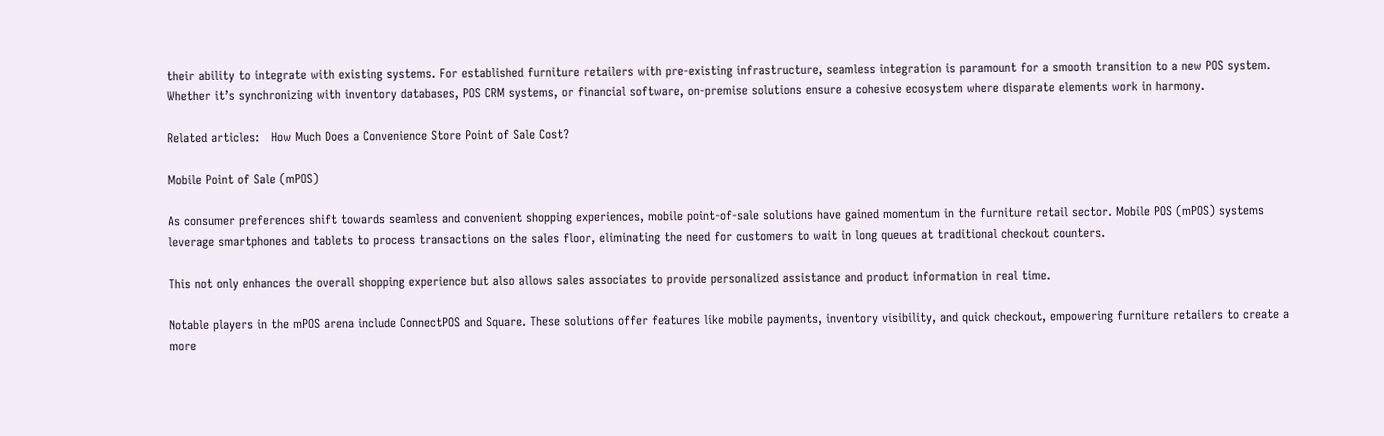their ability to integrate with existing systems. For established furniture retailers with pre-existing infrastructure, seamless integration is paramount for a smooth transition to a new POS system. Whether it’s synchronizing with inventory databases, POS CRM systems, or financial software, on-premise solutions ensure a cohesive ecosystem where disparate elements work in harmony.

Related articles:   How Much Does a Convenience Store Point of Sale Cost?

Mobile Point of Sale (mPOS)

As consumer preferences shift towards seamless and convenient shopping experiences, mobile point-of-sale solutions have gained momentum in the furniture retail sector. Mobile POS (mPOS) systems leverage smartphones and tablets to process transactions on the sales floor, eliminating the need for customers to wait in long queues at traditional checkout counters.

This not only enhances the overall shopping experience but also allows sales associates to provide personalized assistance and product information in real time.

Notable players in the mPOS arena include ConnectPOS and Square. These solutions offer features like mobile payments, inventory visibility, and quick checkout, empowering furniture retailers to create a more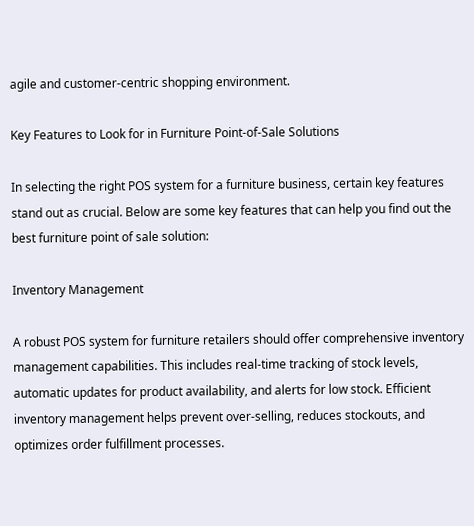agile and customer-centric shopping environment.

Key Features to Look for in Furniture Point-of-Sale Solutions

In selecting the right POS system for a furniture business, certain key features stand out as crucial. Below are some key features that can help you find out the best furniture point of sale solution:

Inventory Management

A robust POS system for furniture retailers should offer comprehensive inventory management capabilities. This includes real-time tracking of stock levels, automatic updates for product availability, and alerts for low stock. Efficient inventory management helps prevent over-selling, reduces stockouts, and optimizes order fulfillment processes.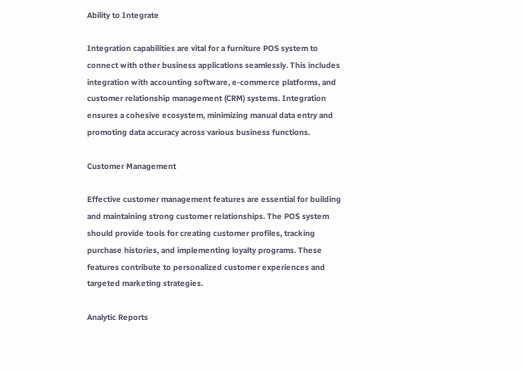Ability to Integrate

Integration capabilities are vital for a furniture POS system to connect with other business applications seamlessly. This includes integration with accounting software, e-commerce platforms, and customer relationship management (CRM) systems. Integration ensures a cohesive ecosystem, minimizing manual data entry and promoting data accuracy across various business functions.

Customer Management

Effective customer management features are essential for building and maintaining strong customer relationships. The POS system should provide tools for creating customer profiles, tracking purchase histories, and implementing loyalty programs. These features contribute to personalized customer experiences and targeted marketing strategies.

Analytic Reports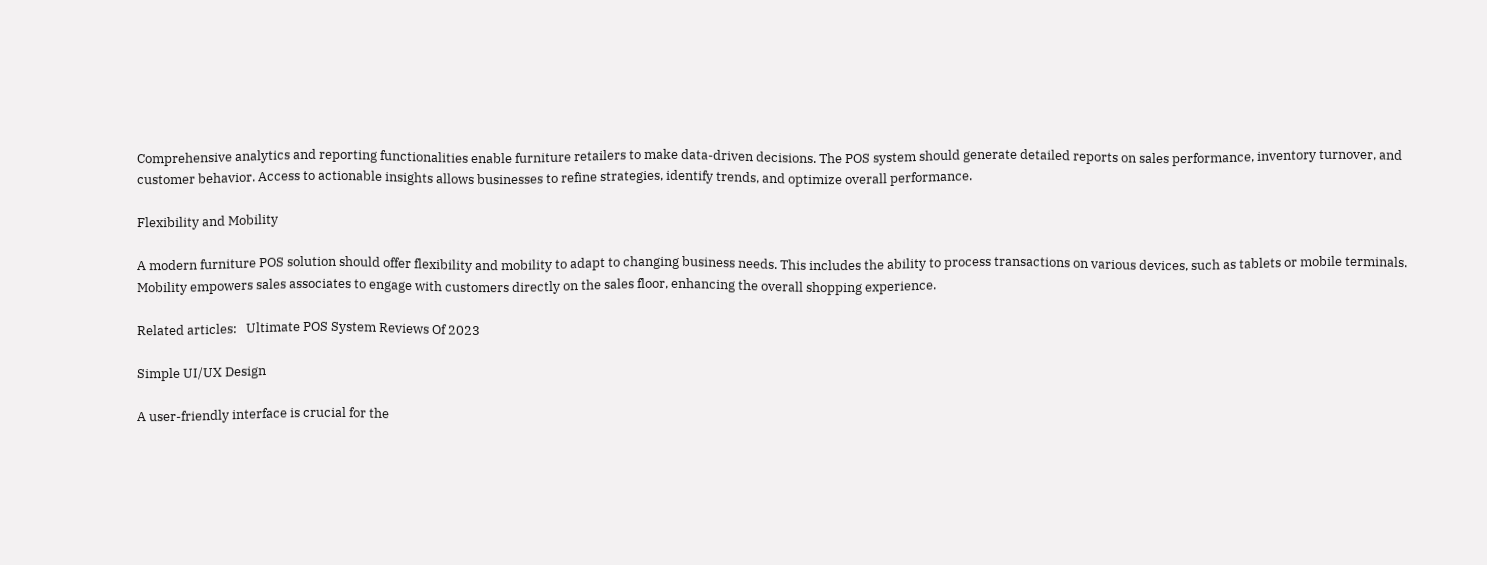Comprehensive analytics and reporting functionalities enable furniture retailers to make data-driven decisions. The POS system should generate detailed reports on sales performance, inventory turnover, and customer behavior. Access to actionable insights allows businesses to refine strategies, identify trends, and optimize overall performance.

Flexibility and Mobility

A modern furniture POS solution should offer flexibility and mobility to adapt to changing business needs. This includes the ability to process transactions on various devices, such as tablets or mobile terminals. Mobility empowers sales associates to engage with customers directly on the sales floor, enhancing the overall shopping experience.

Related articles:   Ultimate POS System Reviews Of 2023

Simple UI/UX Design

A user-friendly interface is crucial for the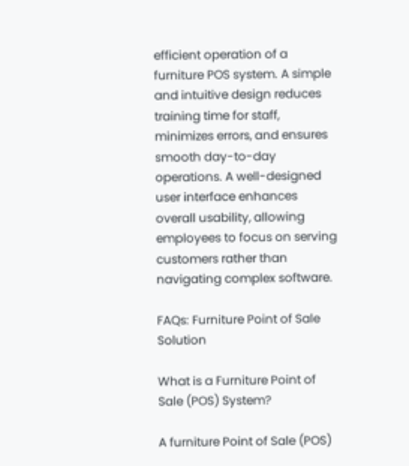efficient operation of a furniture POS system. A simple and intuitive design reduces training time for staff, minimizes errors, and ensures smooth day-to-day operations. A well-designed user interface enhances overall usability, allowing employees to focus on serving customers rather than navigating complex software.

FAQs: Furniture Point of Sale Solution

What is a Furniture Point of Sale (POS) System?

A furniture Point of Sale (POS)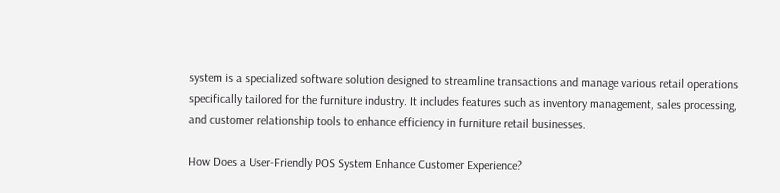system is a specialized software solution designed to streamline transactions and manage various retail operations specifically tailored for the furniture industry. It includes features such as inventory management, sales processing, and customer relationship tools to enhance efficiency in furniture retail businesses.

How Does a User-Friendly POS System Enhance Customer Experience?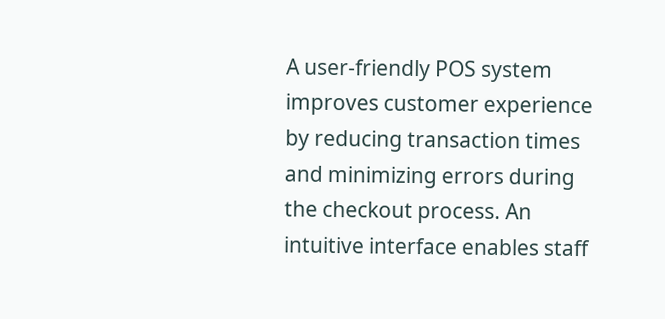A user-friendly POS system improves customer experience by reducing transaction times and minimizing errors during the checkout process. An intuitive interface enables staff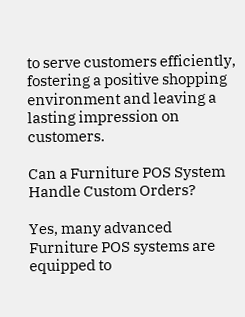to serve customers efficiently, fostering a positive shopping environment and leaving a lasting impression on customers.

Can a Furniture POS System Handle Custom Orders?

Yes, many advanced Furniture POS systems are equipped to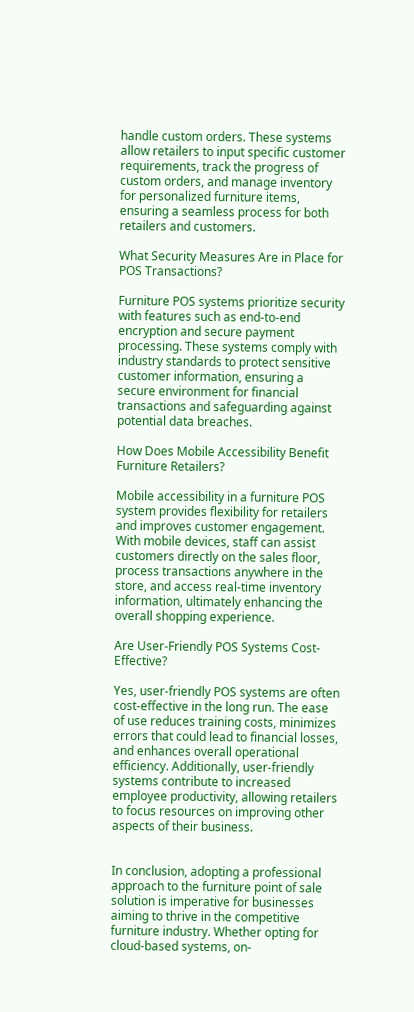handle custom orders. These systems allow retailers to input specific customer requirements, track the progress of custom orders, and manage inventory for personalized furniture items, ensuring a seamless process for both retailers and customers.

What Security Measures Are in Place for POS Transactions?

Furniture POS systems prioritize security with features such as end-to-end encryption and secure payment processing. These systems comply with industry standards to protect sensitive customer information, ensuring a secure environment for financial transactions and safeguarding against potential data breaches.

How Does Mobile Accessibility Benefit Furniture Retailers?

Mobile accessibility in a furniture POS system provides flexibility for retailers and improves customer engagement. With mobile devices, staff can assist customers directly on the sales floor, process transactions anywhere in the store, and access real-time inventory information, ultimately enhancing the overall shopping experience.

Are User-Friendly POS Systems Cost-Effective?

Yes, user-friendly POS systems are often cost-effective in the long run. The ease of use reduces training costs, minimizes errors that could lead to financial losses, and enhances overall operational efficiency. Additionally, user-friendly systems contribute to increased employee productivity, allowing retailers to focus resources on improving other aspects of their business.


In conclusion, adopting a professional approach to the furniture point of sale solution is imperative for businesses aiming to thrive in the competitive furniture industry. Whether opting for cloud-based systems, on-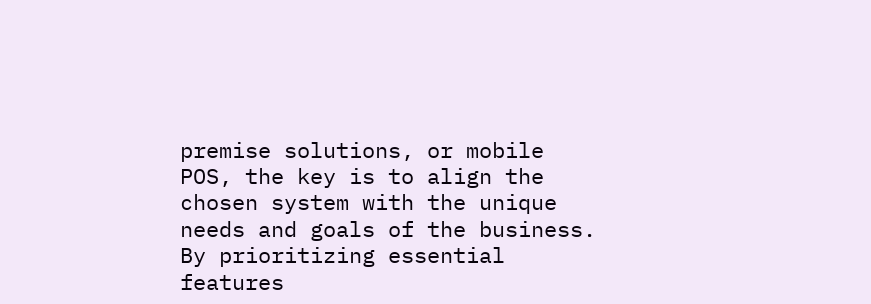premise solutions, or mobile POS, the key is to align the chosen system with the unique needs and goals of the business. By prioritizing essential features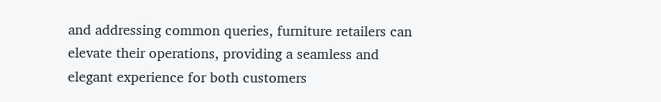and addressing common queries, furniture retailers can elevate their operations, providing a seamless and elegant experience for both customers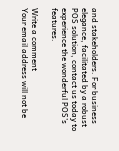and stakeholders. For business elegance, facilitated by a robust POS solution, contact us today to experience the wonderful POS’s features.

Write a comment
Your email address will not be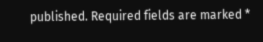published. Required fields are marked *